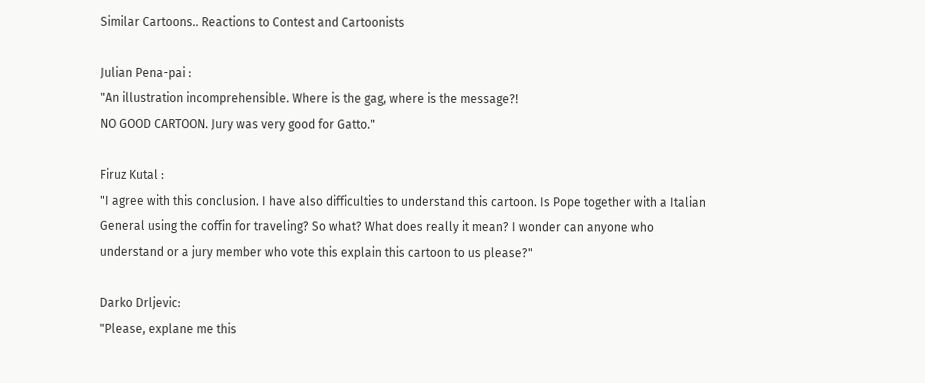Similar Cartoons.. Reactions to Contest and Cartoonists

Julian Pena-pai :
"An illustration incomprehensible. Where is the gag, where is the message?!
NO GOOD CARTOON. Jury was very good for Gatto."

Firuz Kutal :
"I agree with this conclusion. I have also difficulties to understand this cartoon. Is Pope together with a Italian General using the coffin for traveling? So what? What does really it mean? I wonder can anyone who understand or a jury member who vote this explain this cartoon to us please?"

Darko Drljevic:
"Please, explane me this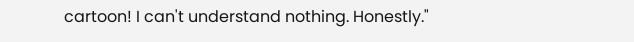cartoon! I can't understand nothing. Honestly."